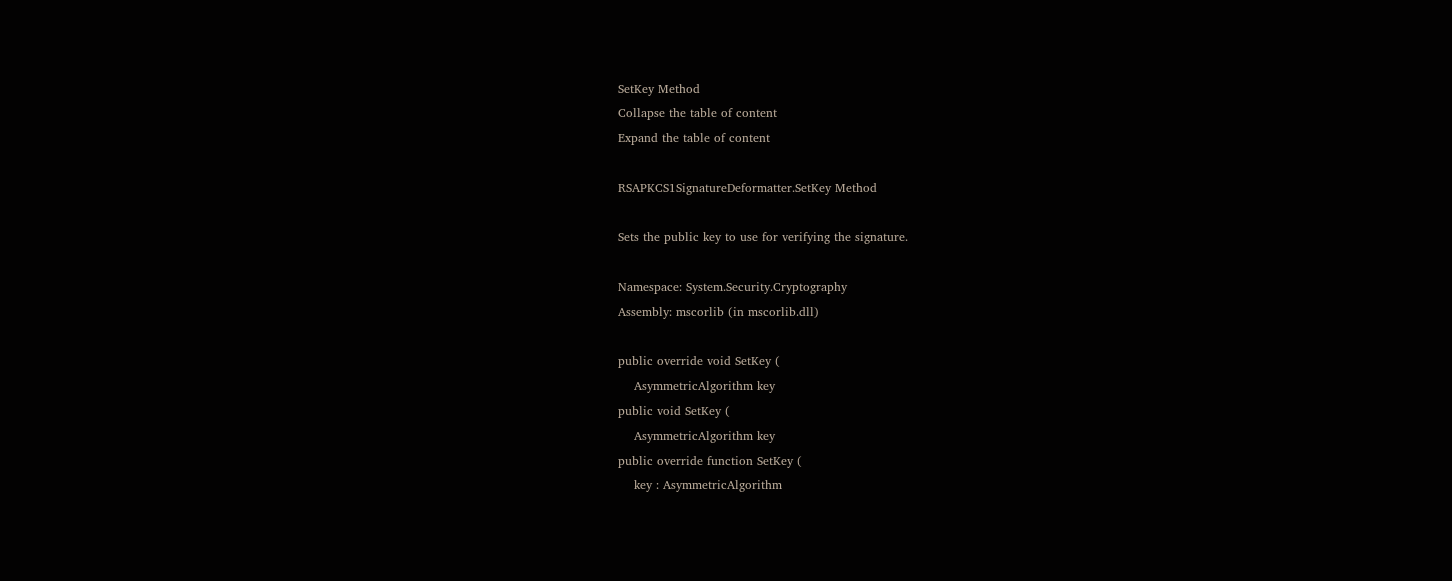SetKey Method
Collapse the table of content
Expand the table of content

RSAPKCS1SignatureDeformatter.SetKey Method

Sets the public key to use for verifying the signature.

Namespace: System.Security.Cryptography
Assembly: mscorlib (in mscorlib.dll)

public override void SetKey (
    AsymmetricAlgorithm key
public void SetKey (
    AsymmetricAlgorithm key
public override function SetKey (
    key : AsymmetricAlgorithm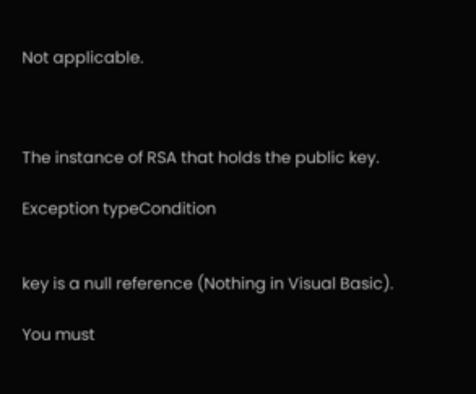Not applicable.



The instance of RSA that holds the public key.

Exception typeCondition


key is a null reference (Nothing in Visual Basic).

You must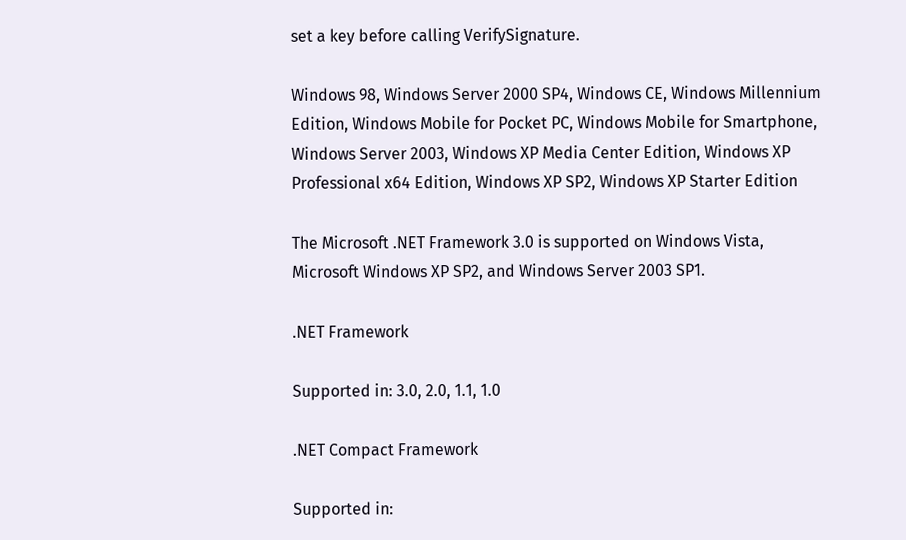set a key before calling VerifySignature.

Windows 98, Windows Server 2000 SP4, Windows CE, Windows Millennium Edition, Windows Mobile for Pocket PC, Windows Mobile for Smartphone, Windows Server 2003, Windows XP Media Center Edition, Windows XP Professional x64 Edition, Windows XP SP2, Windows XP Starter Edition

The Microsoft .NET Framework 3.0 is supported on Windows Vista, Microsoft Windows XP SP2, and Windows Server 2003 SP1.

.NET Framework

Supported in: 3.0, 2.0, 1.1, 1.0

.NET Compact Framework

Supported in: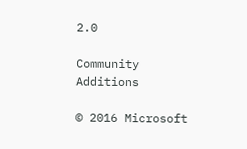2.0

Community Additions

© 2016 Microsoft